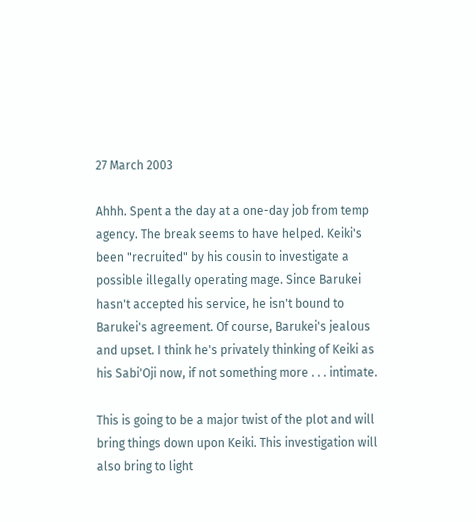27 March 2003

Ahhh. Spent a the day at a one-day job from temp agency. The break seems to have helped. Keiki's been "recruited" by his cousin to investigate a possible illegally operating mage. Since Barukei hasn't accepted his service, he isn't bound to Barukei's agreement. Of course, Barukei's jealous and upset. I think he's privately thinking of Keiki as his Sabi'Oji now, if not something more . . . intimate.

This is going to be a major twist of the plot and will bring things down upon Keiki. This investigation will also bring to light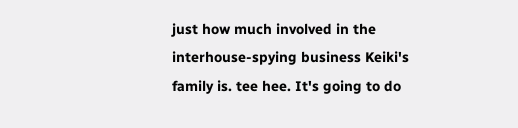just how much involved in the interhouse-spying business Keiki's family is. tee hee. It's going to do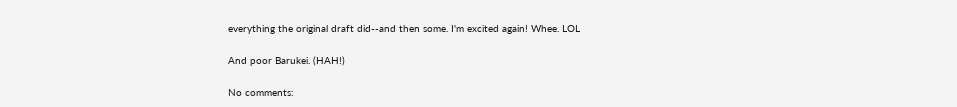everything the original draft did--and then some. I'm excited again! Whee. LOL

And poor Barukei. (HAH!)

No comments: